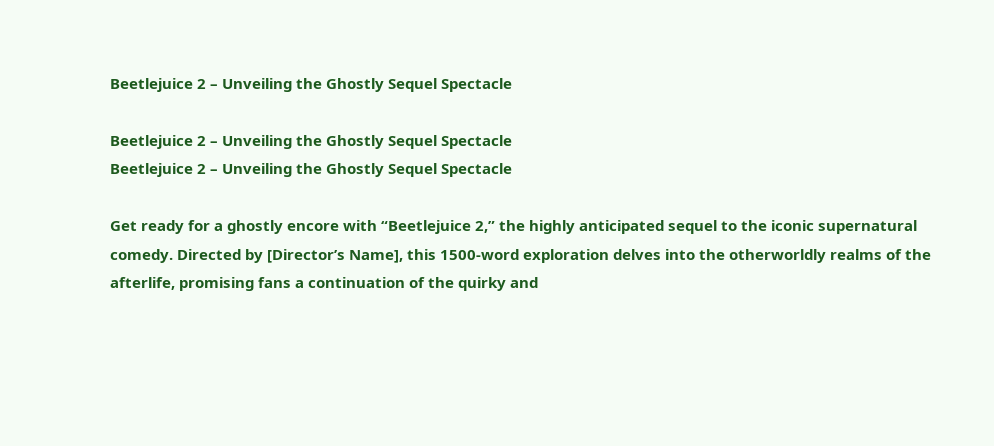Beetlejuice 2 – Unveiling the Ghostly Sequel Spectacle

Beetlejuice 2 – Unveiling the Ghostly Sequel Spectacle
Beetlejuice 2 – Unveiling the Ghostly Sequel Spectacle

Get ready for a ghostly encore with “Beetlejuice 2,” the highly anticipated sequel to the iconic supernatural comedy. Directed by [Director’s Name], this 1500-word exploration delves into the otherworldly realms of the afterlife, promising fans a continuation of the quirky and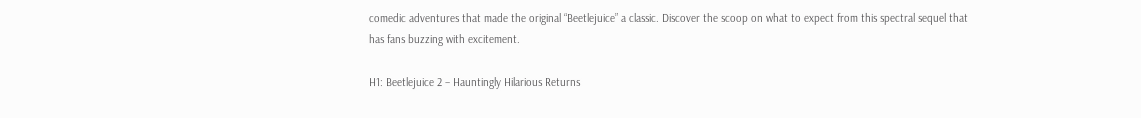comedic adventures that made the original “Beetlejuice” a classic. Discover the scoop on what to expect from this spectral sequel that has fans buzzing with excitement.

H1: Beetlejuice 2 – Hauntingly Hilarious Returns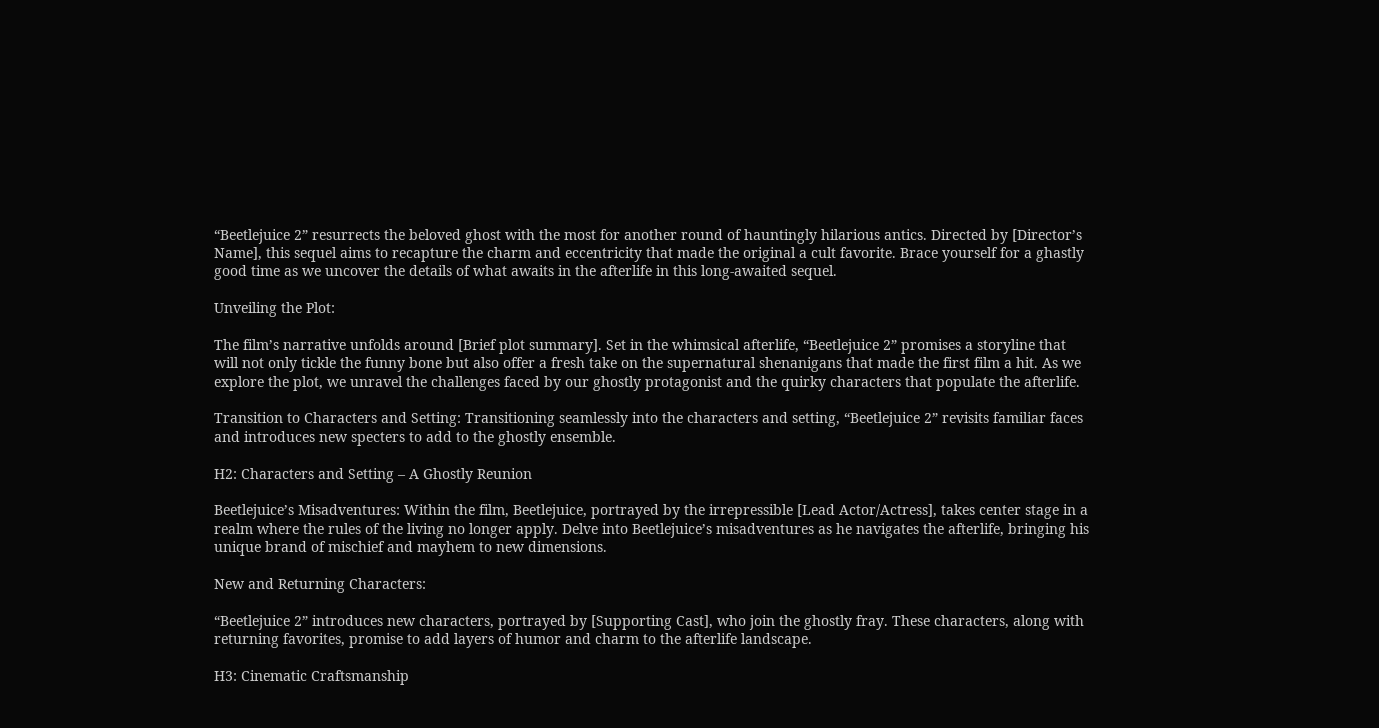“Beetlejuice 2” resurrects the beloved ghost with the most for another round of hauntingly hilarious antics. Directed by [Director’s Name], this sequel aims to recapture the charm and eccentricity that made the original a cult favorite. Brace yourself for a ghastly good time as we uncover the details of what awaits in the afterlife in this long-awaited sequel.

Unveiling the Plot:

The film’s narrative unfolds around [Brief plot summary]. Set in the whimsical afterlife, “Beetlejuice 2” promises a storyline that will not only tickle the funny bone but also offer a fresh take on the supernatural shenanigans that made the first film a hit. As we explore the plot, we unravel the challenges faced by our ghostly protagonist and the quirky characters that populate the afterlife.

Transition to Characters and Setting: Transitioning seamlessly into the characters and setting, “Beetlejuice 2” revisits familiar faces and introduces new specters to add to the ghostly ensemble.

H2: Characters and Setting – A Ghostly Reunion

Beetlejuice’s Misadventures: Within the film, Beetlejuice, portrayed by the irrepressible [Lead Actor/Actress], takes center stage in a realm where the rules of the living no longer apply. Delve into Beetlejuice’s misadventures as he navigates the afterlife, bringing his unique brand of mischief and mayhem to new dimensions.

New and Returning Characters:

“Beetlejuice 2” introduces new characters, portrayed by [Supporting Cast], who join the ghostly fray. These characters, along with returning favorites, promise to add layers of humor and charm to the afterlife landscape.

H3: Cinematic Craftsmanship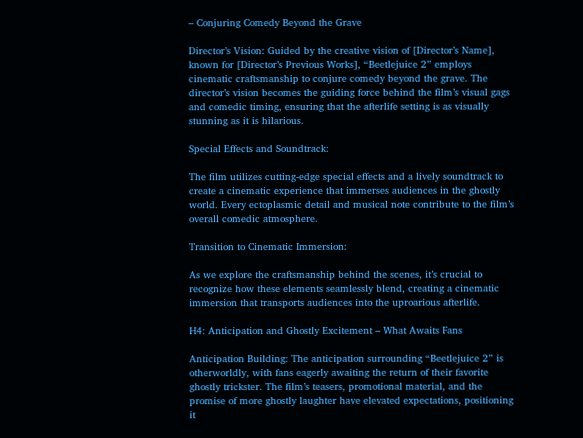– Conjuring Comedy Beyond the Grave

Director’s Vision: Guided by the creative vision of [Director’s Name], known for [Director’s Previous Works], “Beetlejuice 2” employs cinematic craftsmanship to conjure comedy beyond the grave. The director’s vision becomes the guiding force behind the film’s visual gags and comedic timing, ensuring that the afterlife setting is as visually stunning as it is hilarious.

Special Effects and Soundtrack:

The film utilizes cutting-edge special effects and a lively soundtrack to create a cinematic experience that immerses audiences in the ghostly world. Every ectoplasmic detail and musical note contribute to the film’s overall comedic atmosphere.

Transition to Cinematic Immersion:

As we explore the craftsmanship behind the scenes, it’s crucial to recognize how these elements seamlessly blend, creating a cinematic immersion that transports audiences into the uproarious afterlife.

H4: Anticipation and Ghostly Excitement – What Awaits Fans

Anticipation Building: The anticipation surrounding “Beetlejuice 2” is otherworldly, with fans eagerly awaiting the return of their favorite ghostly trickster. The film’s teasers, promotional material, and the promise of more ghostly laughter have elevated expectations, positioning it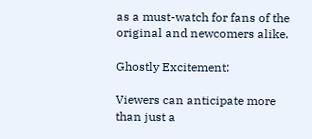as a must-watch for fans of the original and newcomers alike.

Ghostly Excitement:

Viewers can anticipate more than just a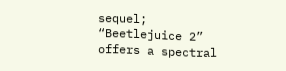sequel; “Beetlejuice 2” offers a spectral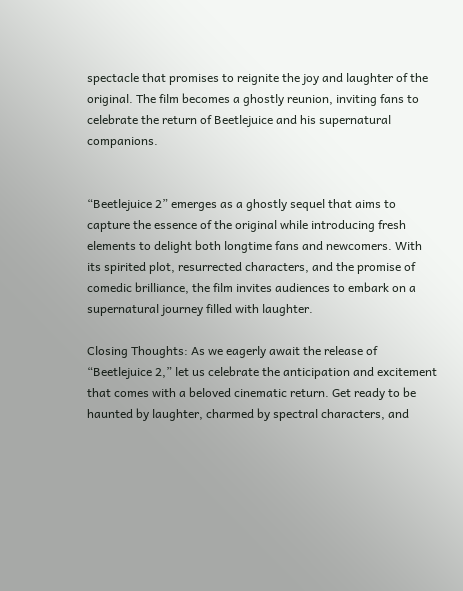spectacle that promises to reignite the joy and laughter of the original. The film becomes a ghostly reunion, inviting fans to celebrate the return of Beetlejuice and his supernatural companions.


“Beetlejuice 2” emerges as a ghostly sequel that aims to capture the essence of the original while introducing fresh elements to delight both longtime fans and newcomers. With its spirited plot, resurrected characters, and the promise of comedic brilliance, the film invites audiences to embark on a supernatural journey filled with laughter.

Closing Thoughts: As we eagerly await the release of “Beetlejuice 2,” let us celebrate the anticipation and excitement that comes with a beloved cinematic return. Get ready to be haunted by laughter, charmed by spectral characters, and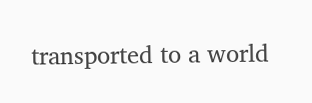transported to a world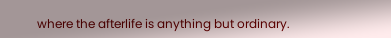where the afterlife is anything but ordinary.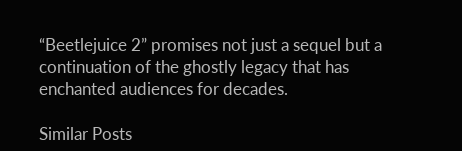“Beetlejuice 2” promises not just a sequel but a continuation of the ghostly legacy that has enchanted audiences for decades.

Similar Posts